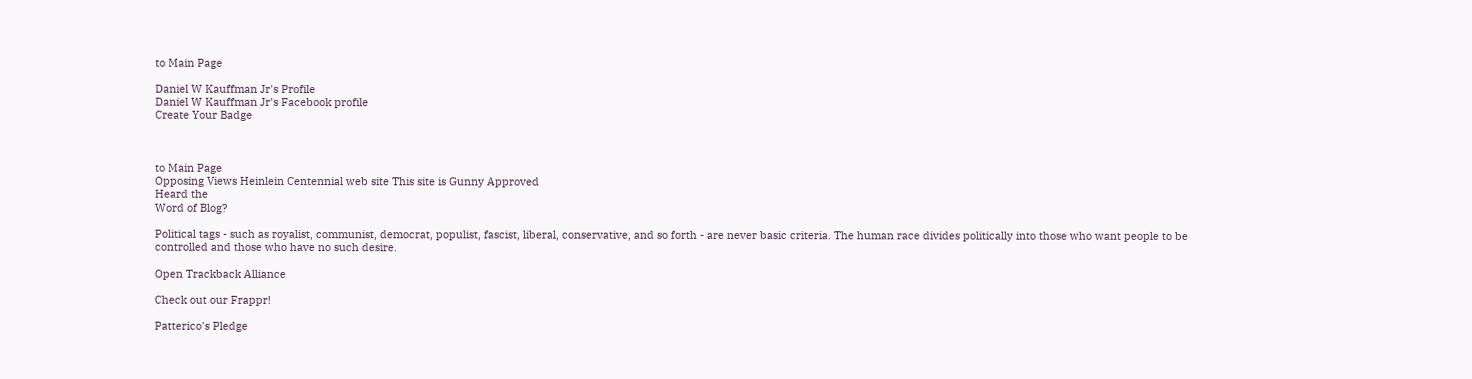to Main Page

Daniel W Kauffman Jr's Profile
Daniel W Kauffman Jr's Facebook profile
Create Your Badge



to Main Page
Opposing Views Heinlein Centennial web site This site is Gunny Approved
Heard the
Word of Blog?

Political tags - such as royalist, communist, democrat, populist, fascist, liberal, conservative, and so forth - are never basic criteria. The human race divides politically into those who want people to be controlled and those who have no such desire.

Open Trackback Alliance

Check out our Frappr!

Patterico's Pledge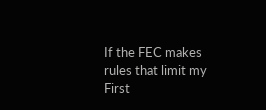If the FEC makes rules that limit my First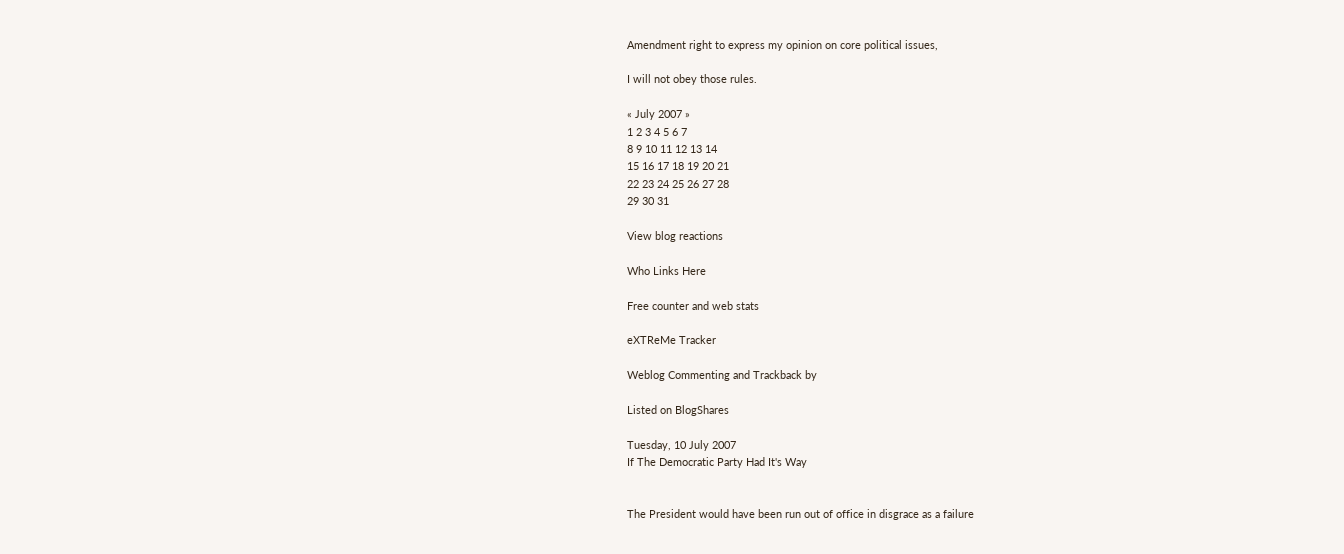Amendment right to express my opinion on core political issues,

I will not obey those rules.

« July 2007 »
1 2 3 4 5 6 7
8 9 10 11 12 13 14
15 16 17 18 19 20 21
22 23 24 25 26 27 28
29 30 31

View blog reactions

Who Links Here

Free counter and web stats

eXTReMe Tracker

Weblog Commenting and Trackback by

Listed on BlogShares

Tuesday, 10 July 2007
If The Democratic Party Had It's Way


The President would have been run out of office in disgrace as a failure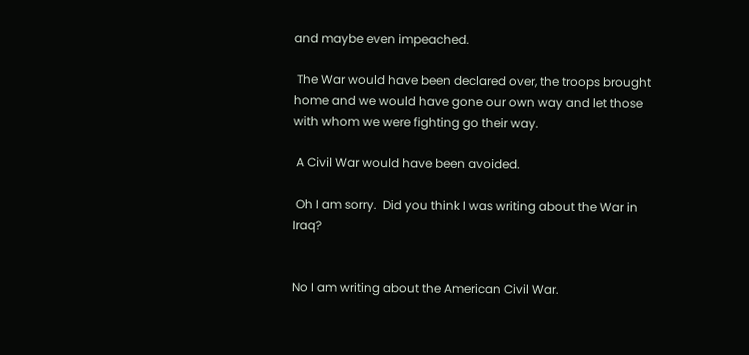and maybe even impeached.

 The War would have been declared over, the troops brought home and we would have gone our own way and let those with whom we were fighting go their way.

 A Civil War would have been avoided.

 Oh I am sorry.  Did you think I was writing about the War in Iraq?


No I am writing about the American Civil War.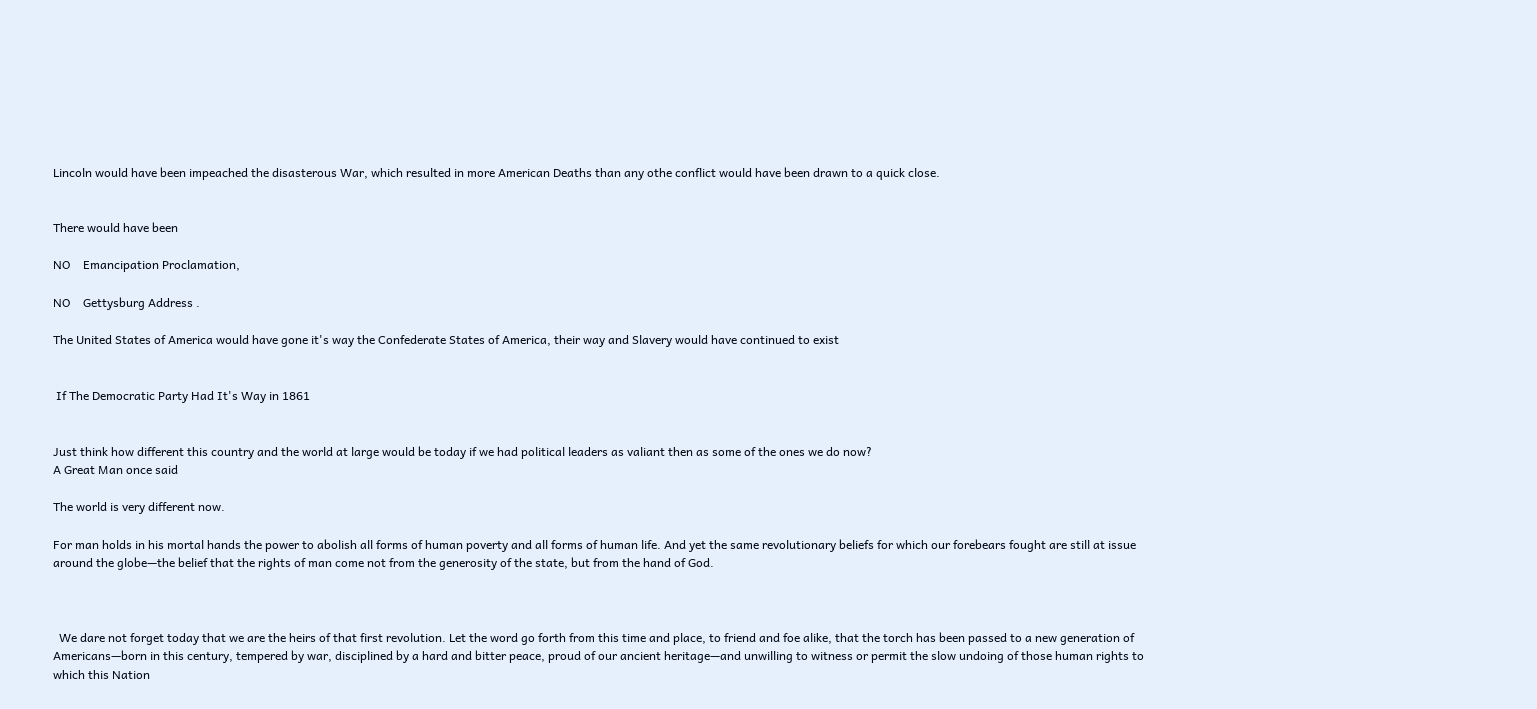Lincoln would have been impeached the disasterous War, which resulted in more American Deaths than any othe conflict would have been drawn to a quick close.


There would have been

NO    Emancipation Proclamation,

NO    Gettysburg Address .

The United States of America would have gone it's way the Confederate States of America, their way and Slavery would have continued to exist


 If The Democratic Party Had It's Way in 1861


Just think how different this country and the world at large would be today if we had political leaders as valiant then as some of the ones we do now?
A Great Man once said

The world is very different now.

For man holds in his mortal hands the power to abolish all forms of human poverty and all forms of human life. And yet the same revolutionary beliefs for which our forebears fought are still at issue around the globe—the belief that the rights of man come not from the generosity of the state, but from the hand of God.



  We dare not forget today that we are the heirs of that first revolution. Let the word go forth from this time and place, to friend and foe alike, that the torch has been passed to a new generation of Americans—born in this century, tempered by war, disciplined by a hard and bitter peace, proud of our ancient heritage—and unwilling to witness or permit the slow undoing of those human rights to which this Nation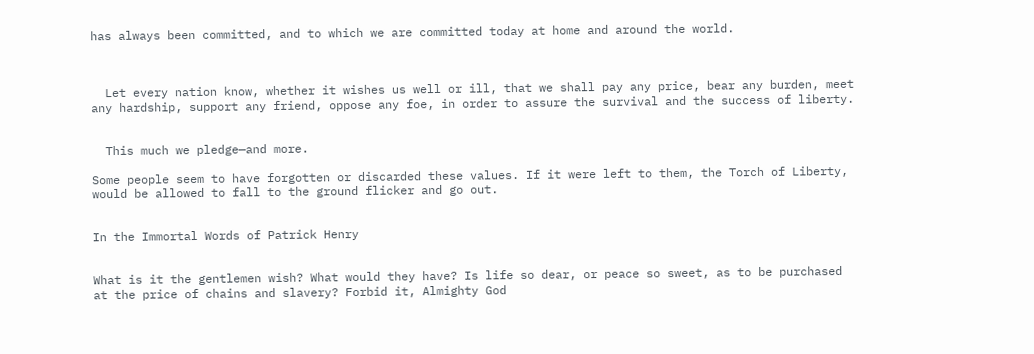has always been committed, and to which we are committed today at home and around the world.



  Let every nation know, whether it wishes us well or ill, that we shall pay any price, bear any burden, meet any hardship, support any friend, oppose any foe, in order to assure the survival and the success of liberty.


  This much we pledge—and more.

Some people seem to have forgotten or discarded these values. If it were left to them, the Torch of Liberty, would be allowed to fall to the ground flicker and go out.


In the Immortal Words of Patrick Henry


What is it the gentlemen wish? What would they have? Is life so dear, or peace so sweet, as to be purchased at the price of chains and slavery? Forbid it, Almighty God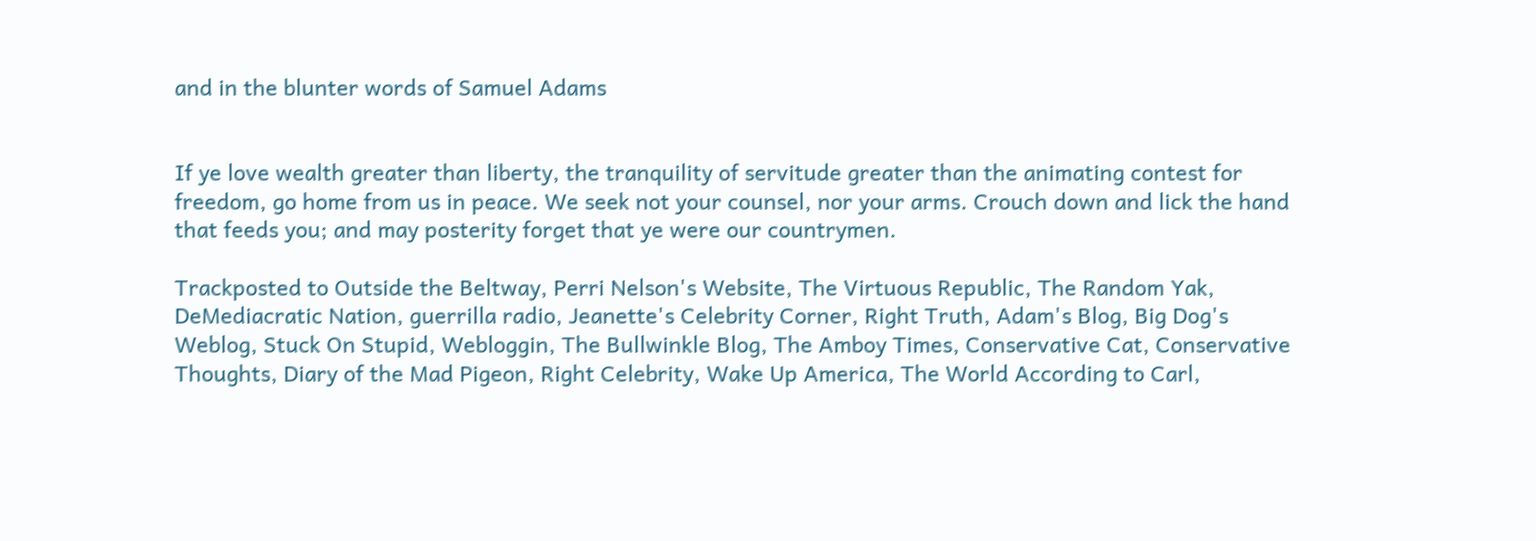and in the blunter words of Samuel Adams


If ye love wealth greater than liberty, the tranquility of servitude greater than the animating contest for freedom, go home from us in peace. We seek not your counsel, nor your arms. Crouch down and lick the hand that feeds you; and may posterity forget that ye were our countrymen.

Trackposted to Outside the Beltway, Perri Nelson's Website, The Virtuous Republic, The Random Yak, DeMediacratic Nation, guerrilla radio, Jeanette's Celebrity Corner, Right Truth, Adam's Blog, Big Dog's Weblog, Stuck On Stupid, Webloggin, The Bullwinkle Blog, The Amboy Times, Conservative Cat, Conservative Thoughts, Diary of the Mad Pigeon, Right Celebrity, Wake Up America, The World According to Carl,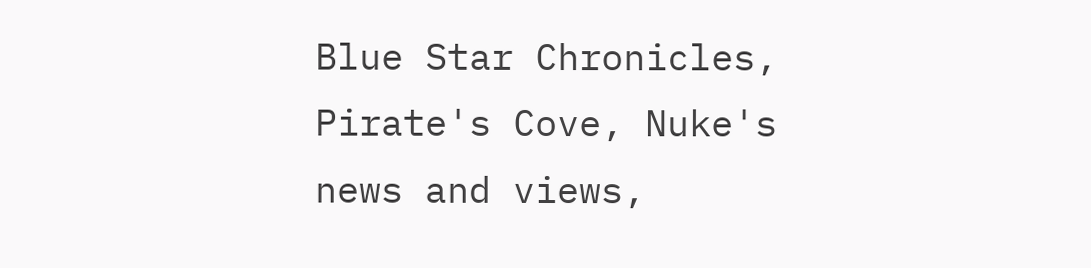Blue Star Chronicles, Pirate's Cove, Nuke's news and views,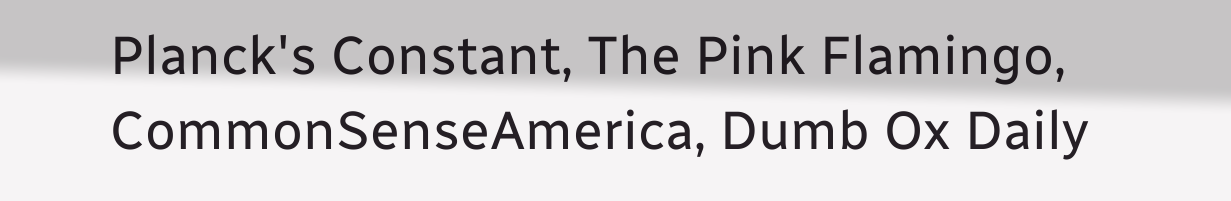Planck's Constant, The Pink Flamingo, CommonSenseAmerica, Dumb Ox Daily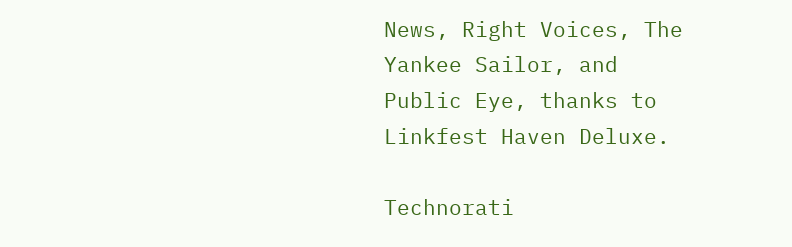News, Right Voices, The Yankee Sailor, and Public Eye, thanks to Linkfest Haven Deluxe.

Technorati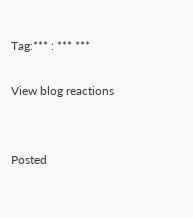Tag:*** : *** ***

View blog reactions


Posted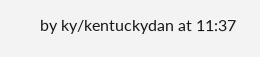by ky/kentuckydan at 11:37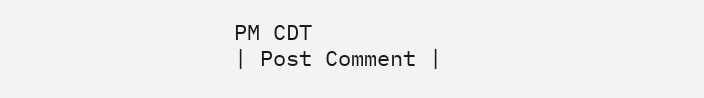PM CDT
| Post Comment |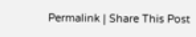Permalink | Share This Post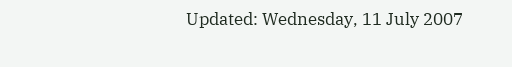Updated: Wednesday, 11 July 2007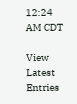12:24 AM CDT

View Latest Entries